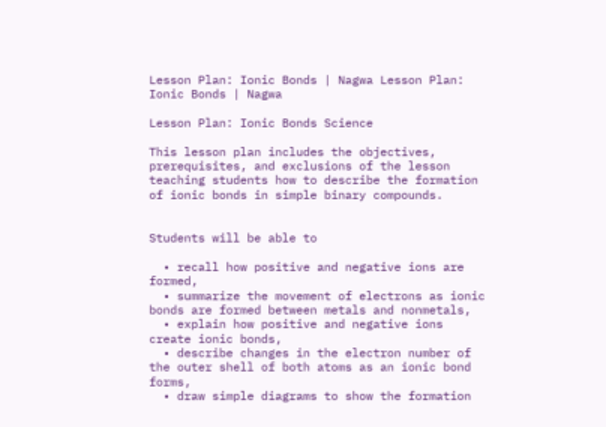Lesson Plan: Ionic Bonds | Nagwa Lesson Plan: Ionic Bonds | Nagwa

Lesson Plan: Ionic Bonds Science

This lesson plan includes the objectives, prerequisites, and exclusions of the lesson teaching students how to describe the formation of ionic bonds in simple binary compounds.


Students will be able to

  • recall how positive and negative ions are formed,
  • summarize the movement of electrons as ionic bonds are formed between metals and nonmetals,
  • explain how positive and negative ions create ionic bonds,
  • describe changes in the electron number of the outer shell of both atoms as an ionic bond forms,
  • draw simple diagrams to show the formation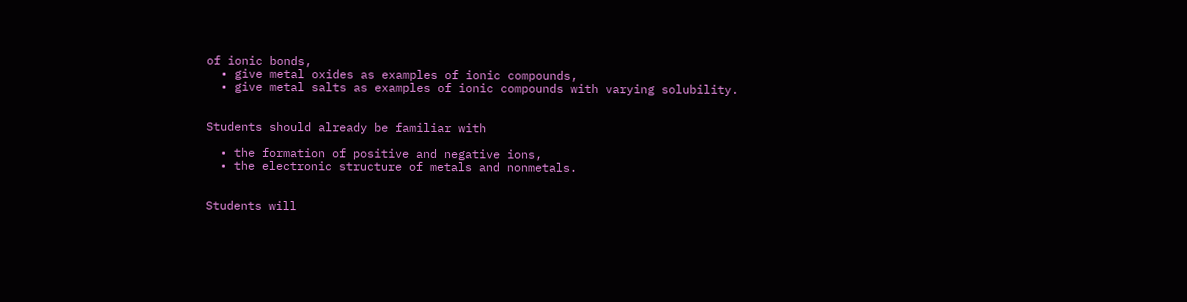of ionic bonds,
  • give metal oxides as examples of ionic compounds,
  • give metal salts as examples of ionic compounds with varying solubility.


Students should already be familiar with

  • the formation of positive and negative ions,
  • the electronic structure of metals and nonmetals.


Students will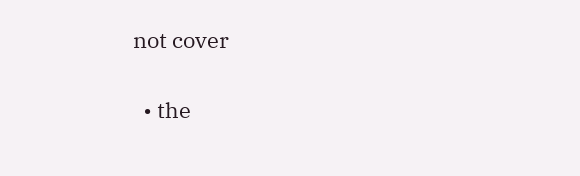not cover

  • the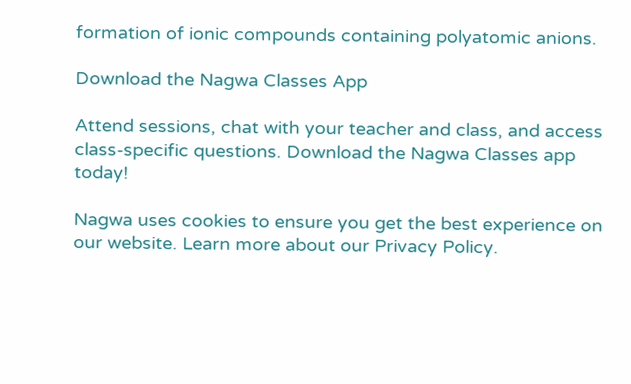formation of ionic compounds containing polyatomic anions.

Download the Nagwa Classes App

Attend sessions, chat with your teacher and class, and access class-specific questions. Download the Nagwa Classes app today!

Nagwa uses cookies to ensure you get the best experience on our website. Learn more about our Privacy Policy.